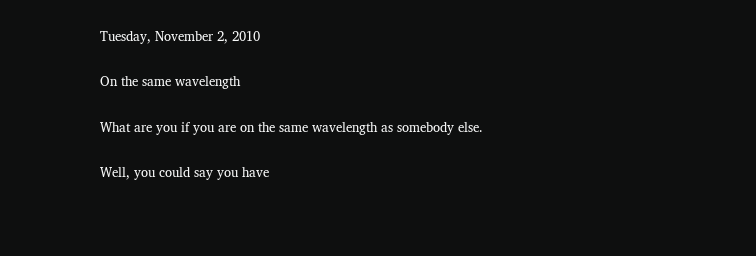Tuesday, November 2, 2010

On the same wavelength

What are you if you are on the same wavelength as somebody else.

Well, you could say you have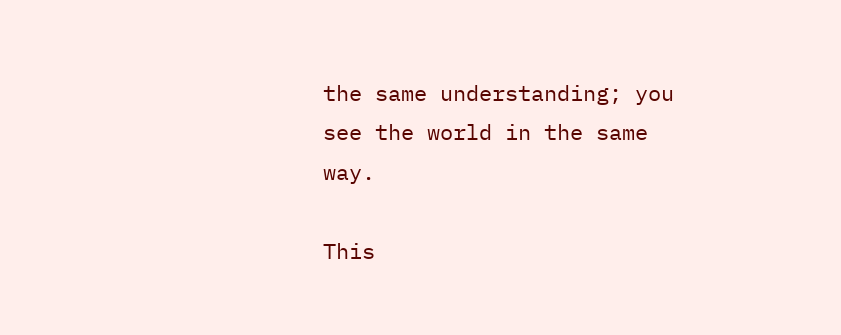the same understanding; you see the world in the same way.

This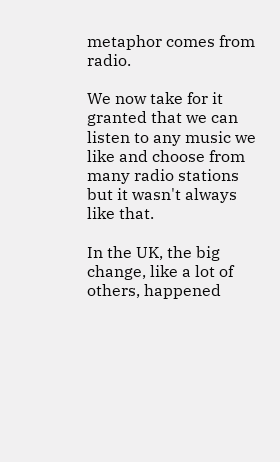metaphor comes from radio.

We now take for it granted that we can listen to any music we like and choose from many radio stations but it wasn't always like that.

In the UK, the big change, like a lot of others, happened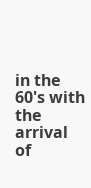in the 60's with the arrival of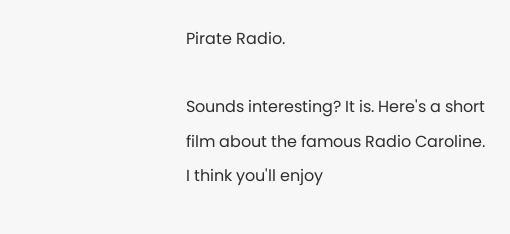Pirate Radio.

Sounds interesting? It is. Here's a short film about the famous Radio Caroline. I think you'll enjoy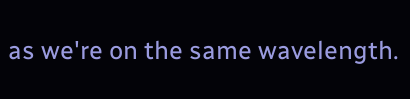as we're on the same wavelength.